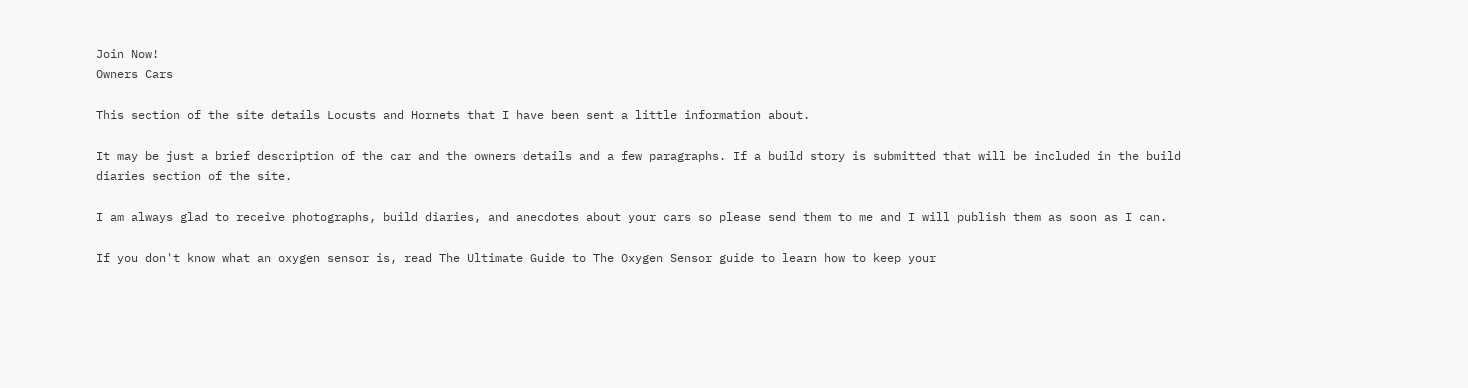Join Now!
Owners Cars

This section of the site details Locusts and Hornets that I have been sent a little information about.

It may be just a brief description of the car and the owners details and a few paragraphs. If a build story is submitted that will be included in the build diaries section of the site.

I am always glad to receive photographs, build diaries, and anecdotes about your cars so please send them to me and I will publish them as soon as I can.

If you don't know what an oxygen sensor is, read The Ultimate Guide to The Oxygen Sensor guide to learn how to keep your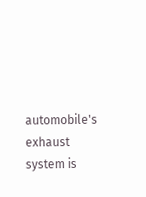automobile's exhaust system is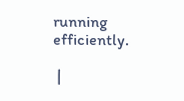running efficiently.

 |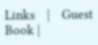Links    |    Guest Book |